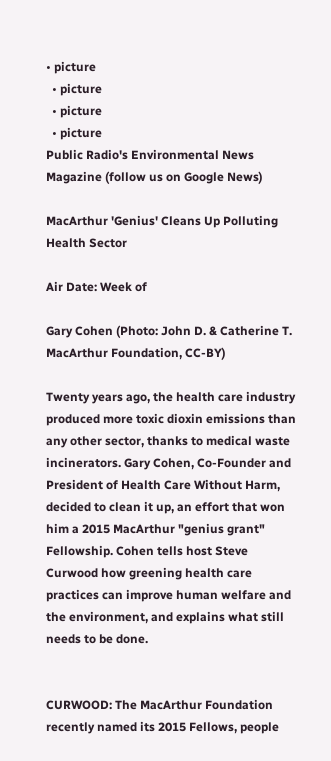• picture
  • picture
  • picture
  • picture
Public Radio's Environmental News Magazine (follow us on Google News)

MacArthur 'Genius' Cleans Up Polluting Health Sector

Air Date: Week of

Gary Cohen (Photo: John D. & Catherine T. MacArthur Foundation, CC-BY)

Twenty years ago, the health care industry produced more toxic dioxin emissions than any other sector, thanks to medical waste incinerators. Gary Cohen, Co-Founder and President of Health Care Without Harm, decided to clean it up, an effort that won him a 2015 MacArthur "genius grant" Fellowship. Cohen tells host Steve Curwood how greening health care practices can improve human welfare and the environment, and explains what still needs to be done.


CURWOOD: The MacArthur Foundation recently named its 2015 Fellows, people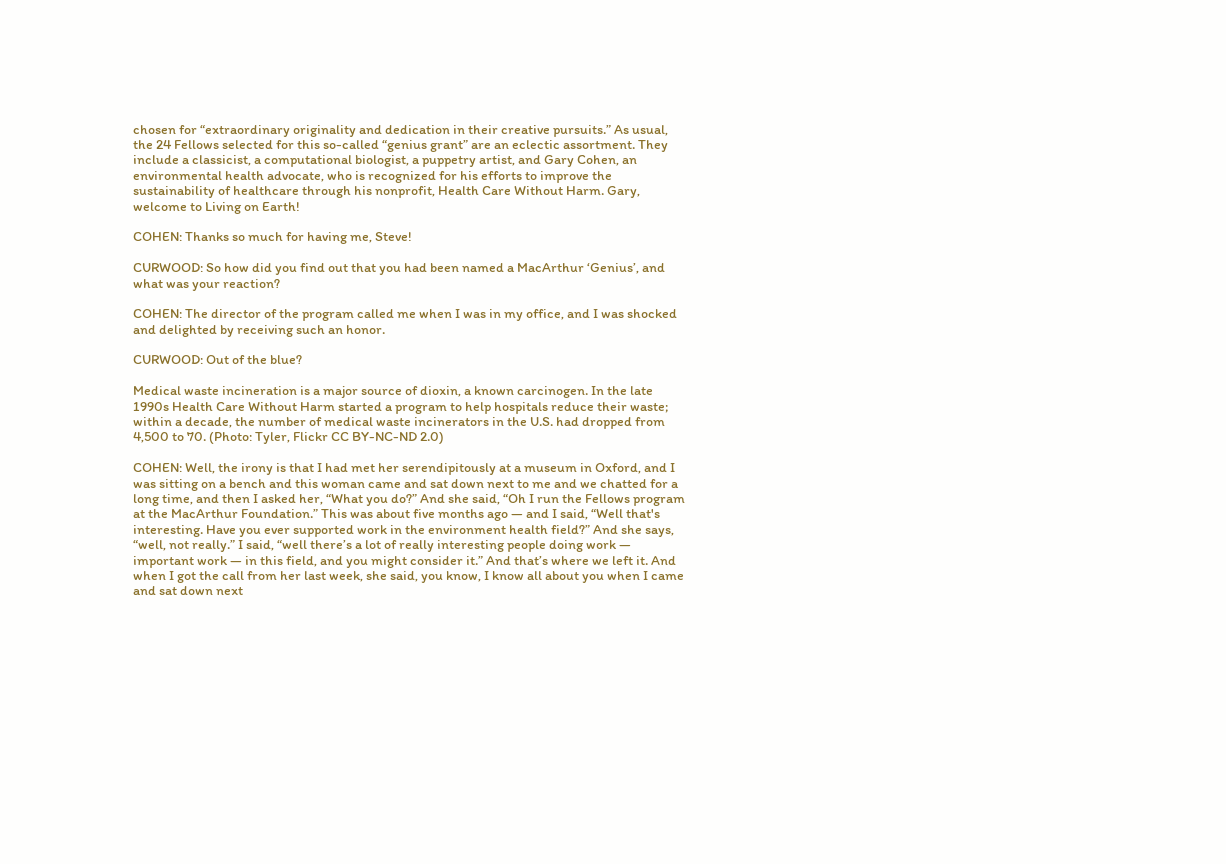chosen for “extraordinary originality and dedication in their creative pursuits.” As usual, the 24 Fellows selected for this so-called “genius grant” are an eclectic assortment. They include a classicist, a computational biologist, a puppetry artist, and Gary Cohen, an environmental health advocate, who is recognized for his efforts to improve the sustainability of healthcare through his nonprofit, Health Care Without Harm. Gary, welcome to Living on Earth!

COHEN: Thanks so much for having me, Steve!

CURWOOD: So how did you find out that you had been named a MacArthur ‘Genius’, and what was your reaction?

COHEN: The director of the program called me when I was in my office, and I was shocked and delighted by receiving such an honor.

CURWOOD: Out of the blue?

Medical waste incineration is a major source of dioxin, a known carcinogen. In the late 1990s Health Care Without Harm started a program to help hospitals reduce their waste; within a decade, the number of medical waste incinerators in the U.S. had dropped from 4,500 to 70. (Photo: Tyler, Flickr CC BY-NC-ND 2.0)

COHEN: Well, the irony is that I had met her serendipitously at a museum in Oxford, and I was sitting on a bench and this woman came and sat down next to me and we chatted for a long time, and then I asked her, “What you do?” And she said, “Oh I run the Fellows program at the MacArthur Foundation.” This was about five months ago — and I said, “Well that's interesting. Have you ever supported work in the environment health field?” And she says, “well, not really.” I said, “well there’s a lot of really interesting people doing work — important work — in this field, and you might consider it.” And that’s where we left it. And when I got the call from her last week, she said, you know, I know all about you when I came and sat down next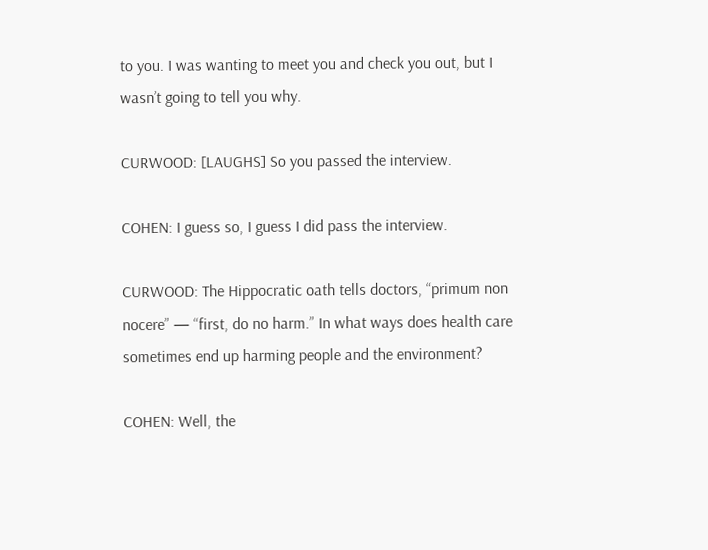to you. I was wanting to meet you and check you out, but I wasn’t going to tell you why.

CURWOOD: [LAUGHS] So you passed the interview.

COHEN: I guess so, I guess I did pass the interview.

CURWOOD: The Hippocratic oath tells doctors, “primum non nocere” — “first, do no harm.” In what ways does health care sometimes end up harming people and the environment?

COHEN: Well, the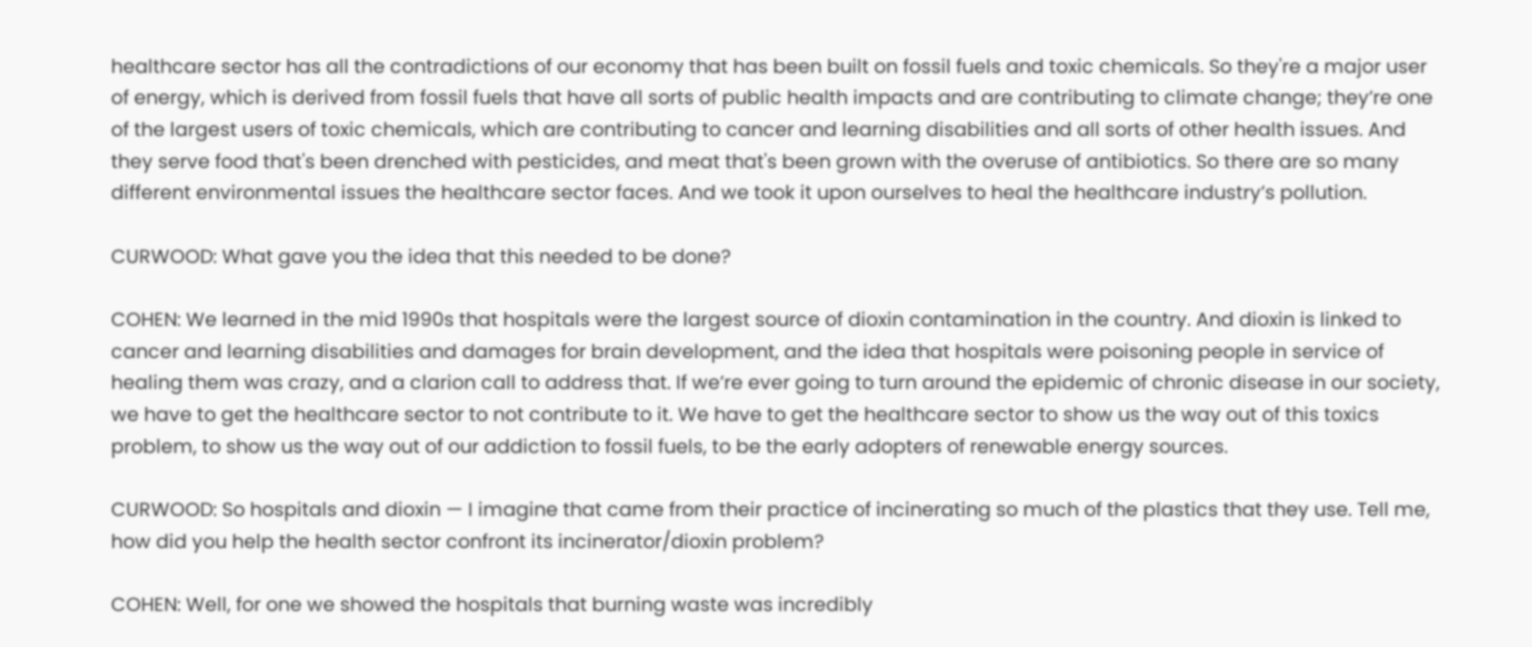healthcare sector has all the contradictions of our economy that has been built on fossil fuels and toxic chemicals. So they're a major user of energy, which is derived from fossil fuels that have all sorts of public health impacts and are contributing to climate change; they’re one of the largest users of toxic chemicals, which are contributing to cancer and learning disabilities and all sorts of other health issues. And they serve food that's been drenched with pesticides, and meat that's been grown with the overuse of antibiotics. So there are so many different environmental issues the healthcare sector faces. And we took it upon ourselves to heal the healthcare industry’s pollution.

CURWOOD: What gave you the idea that this needed to be done?

COHEN: We learned in the mid 1990s that hospitals were the largest source of dioxin contamination in the country. And dioxin is linked to cancer and learning disabilities and damages for brain development, and the idea that hospitals were poisoning people in service of healing them was crazy, and a clarion call to address that. If we’re ever going to turn around the epidemic of chronic disease in our society, we have to get the healthcare sector to not contribute to it. We have to get the healthcare sector to show us the way out of this toxics problem, to show us the way out of our addiction to fossil fuels, to be the early adopters of renewable energy sources.

CURWOOD: So hospitals and dioxin — I imagine that came from their practice of incinerating so much of the plastics that they use. Tell me, how did you help the health sector confront its incinerator/dioxin problem?

COHEN: Well, for one we showed the hospitals that burning waste was incredibly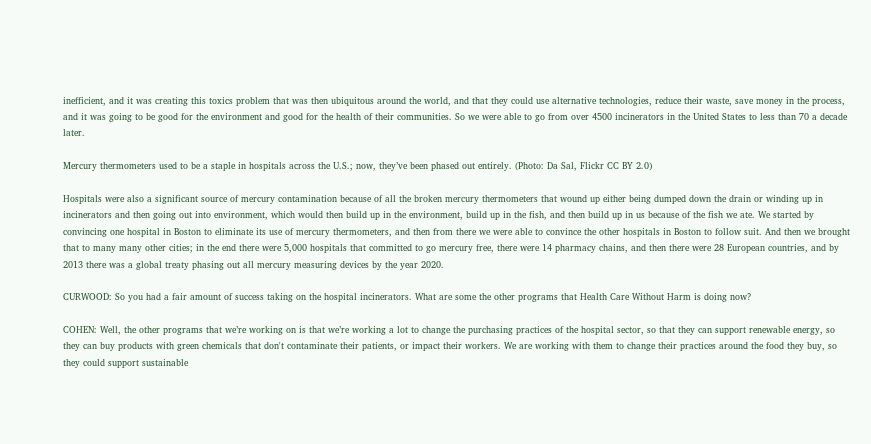inefficient, and it was creating this toxics problem that was then ubiquitous around the world, and that they could use alternative technologies, reduce their waste, save money in the process, and it was going to be good for the environment and good for the health of their communities. So we were able to go from over 4500 incinerators in the United States to less than 70 a decade later.

Mercury thermometers used to be a staple in hospitals across the U.S.; now, they’ve been phased out entirely. (Photo: Da Sal, Flickr CC BY 2.0)

Hospitals were also a significant source of mercury contamination because of all the broken mercury thermometers that wound up either being dumped down the drain or winding up in incinerators and then going out into environment, which would then build up in the environment, build up in the fish, and then build up in us because of the fish we ate. We started by convincing one hospital in Boston to eliminate its use of mercury thermometers, and then from there we were able to convince the other hospitals in Boston to follow suit. And then we brought that to many many other cities; in the end there were 5,000 hospitals that committed to go mercury free, there were 14 pharmacy chains, and then there were 28 European countries, and by 2013 there was a global treaty phasing out all mercury measuring devices by the year 2020.

CURWOOD: So you had a fair amount of success taking on the hospital incinerators. What are some the other programs that Health Care Without Harm is doing now?

COHEN: Well, the other programs that we’re working on is that we’re working a lot to change the purchasing practices of the hospital sector, so that they can support renewable energy, so they can buy products with green chemicals that don't contaminate their patients, or impact their workers. We are working with them to change their practices around the food they buy, so they could support sustainable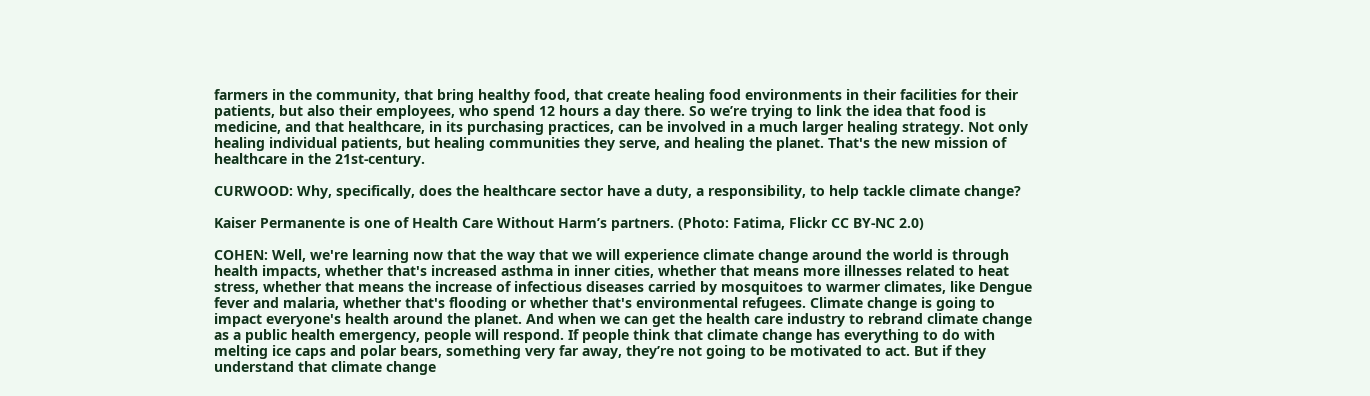farmers in the community, that bring healthy food, that create healing food environments in their facilities for their patients, but also their employees, who spend 12 hours a day there. So we’re trying to link the idea that food is medicine, and that healthcare, in its purchasing practices, can be involved in a much larger healing strategy. Not only healing individual patients, but healing communities they serve, and healing the planet. That's the new mission of healthcare in the 21st-century.

CURWOOD: Why, specifically, does the healthcare sector have a duty, a responsibility, to help tackle climate change?

Kaiser Permanente is one of Health Care Without Harm’s partners. (Photo: Fatima, Flickr CC BY-NC 2.0)

COHEN: Well, we're learning now that the way that we will experience climate change around the world is through health impacts, whether that's increased asthma in inner cities, whether that means more illnesses related to heat stress, whether that means the increase of infectious diseases carried by mosquitoes to warmer climates, like Dengue fever and malaria, whether that's flooding or whether that's environmental refugees. Climate change is going to impact everyone's health around the planet. And when we can get the health care industry to rebrand climate change as a public health emergency, people will respond. If people think that climate change has everything to do with melting ice caps and polar bears, something very far away, they’re not going to be motivated to act. But if they understand that climate change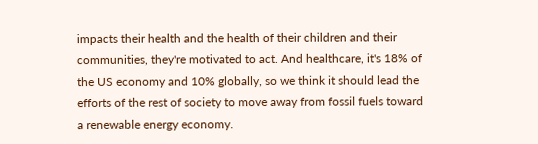impacts their health and the health of their children and their communities, they're motivated to act. And healthcare, it's 18% of the US economy and 10% globally, so we think it should lead the efforts of the rest of society to move away from fossil fuels toward a renewable energy economy.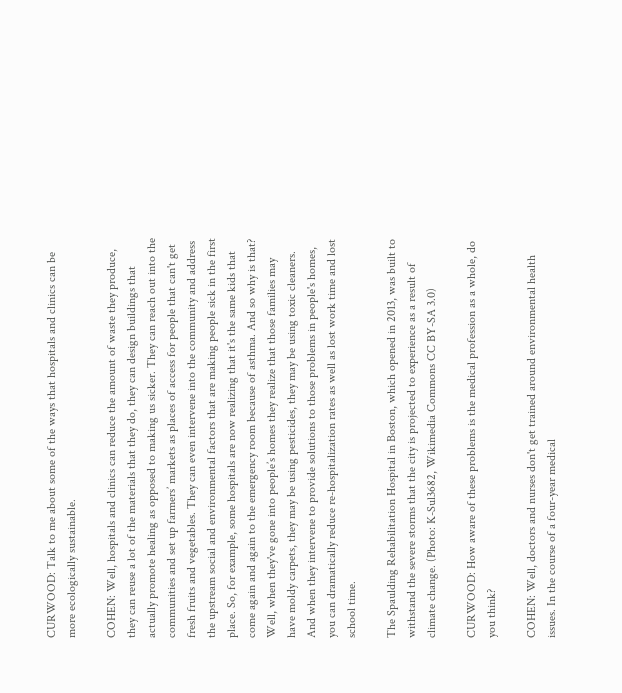CURWOOD: Talk to me about some of the ways that hospitals and clinics can be more ecologically sustainable.

COHEN: Well, hospitals and clinics can reduce the amount of waste they produce, they can reuse a lot of the materials that they do, they can design buildings that actually promote healing as opposed to making us sicker. They can reach out into the communities and set up farmers’ markets as places of access for people that can't get fresh fruits and vegetables. They can even intervene into the community and address the upstream social and environmental factors that are making people sick in the first place. So, for example, some hospitals are now realizing that it's the same kids that come again and again to the emergency room because of asthma. And so why is that? Well, when they've gone into people’s homes they realize that those families may have moldy carpets, they may be using pesticides, they may be using toxic cleaners. And when they intervene to provide solutions to those problems in people's homes, you can dramatically reduce re-hospitalization rates as well as lost work time and lost school time.

The Spaulding Rehabilitation Hospital in Boston, which opened in 2013, was built to withstand the severe storms that the city is projected to experience as a result of climate change. (Photo: K-Sul3682, Wikimedia Commons CC BY-SA 3.0)

CURWOOD: How aware of these problems is the medical profession as a whole, do you think?

COHEN: Well, doctors and nurses don't get trained around environmental health issues. In the course of a four-year medical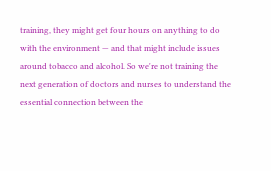training, they might get four hours on anything to do with the environment — and that might include issues around tobacco and alcohol. So we're not training the next generation of doctors and nurses to understand the essential connection between the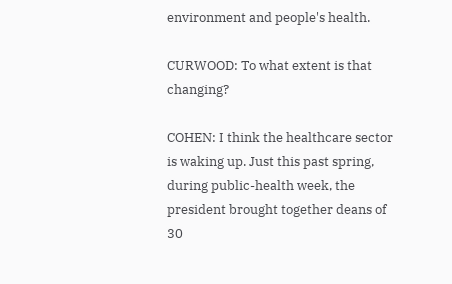environment and people's health.

CURWOOD: To what extent is that changing?

COHEN: I think the healthcare sector is waking up. Just this past spring, during public-health week, the president brought together deans of 30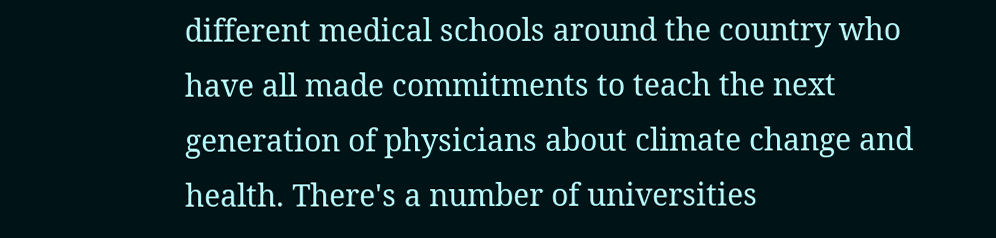different medical schools around the country who have all made commitments to teach the next generation of physicians about climate change and health. There's a number of universities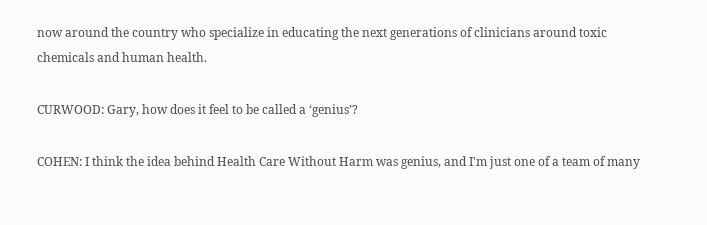now around the country who specialize in educating the next generations of clinicians around toxic chemicals and human health.

CURWOOD: Gary, how does it feel to be called a ‘genius’?

COHEN: I think the idea behind Health Care Without Harm was genius, and I'm just one of a team of many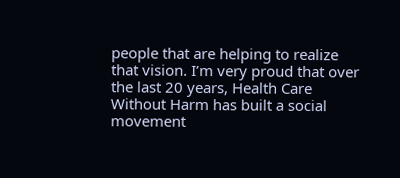people that are helping to realize that vision. I’m very proud that over the last 20 years, Health Care Without Harm has built a social movement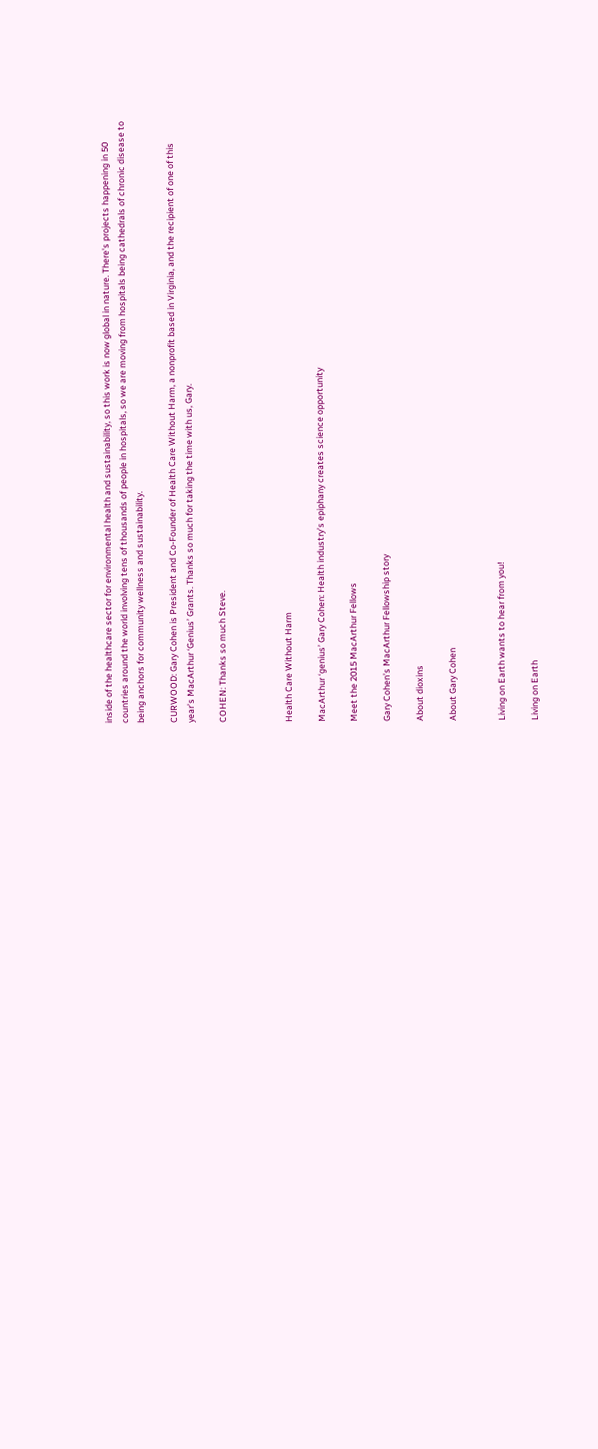inside of the healthcare sector for environmental health and sustainability, so this work is now global in nature. There's projects happening in 50 countries around the world involving tens of thousands of people in hospitals, so we are moving from hospitals being cathedrals of chronic disease to being anchors for community wellness and sustainability.

CURWOOD: Gary Cohen is President and Co-Founder of Health Care Without Harm, a nonprofit based in Virginia, and the recipient of one of this year’s MacArthur ‘Genius’ Grants. Thanks so much for taking the time with us, Gary.

COHEN: Thanks so much Steve.



Health Care Without Harm

MacArthur ‘genius’ Gary Cohen: Health industry’s epiphany creates science opportunity

Meet the 2015 MacArthur Fellows

Gary Cohen’s MacArthur Fellowship story

About dioxins

About Gary Cohen


Living on Earth wants to hear from you!

Living on Earth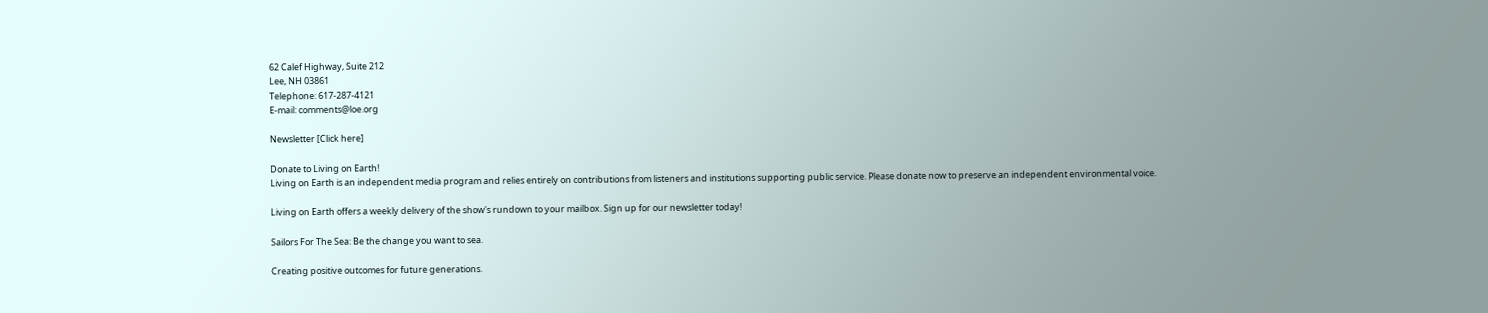62 Calef Highway, Suite 212
Lee, NH 03861
Telephone: 617-287-4121
E-mail: comments@loe.org

Newsletter [Click here]

Donate to Living on Earth!
Living on Earth is an independent media program and relies entirely on contributions from listeners and institutions supporting public service. Please donate now to preserve an independent environmental voice.

Living on Earth offers a weekly delivery of the show's rundown to your mailbox. Sign up for our newsletter today!

Sailors For The Sea: Be the change you want to sea.

Creating positive outcomes for future generations.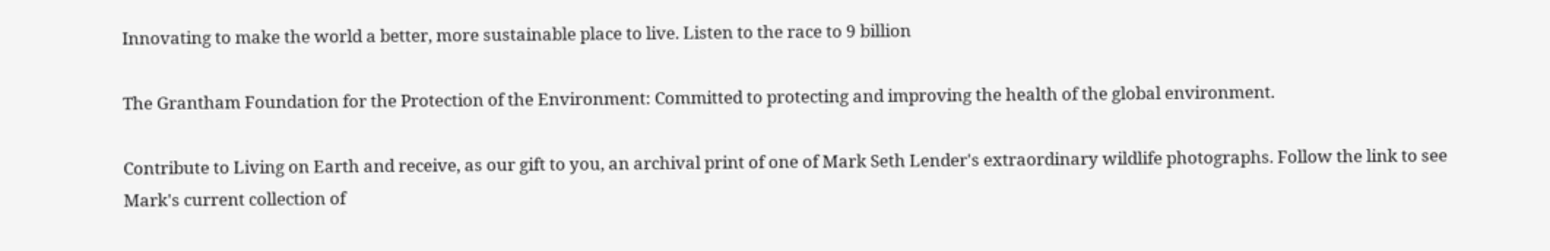Innovating to make the world a better, more sustainable place to live. Listen to the race to 9 billion

The Grantham Foundation for the Protection of the Environment: Committed to protecting and improving the health of the global environment.

Contribute to Living on Earth and receive, as our gift to you, an archival print of one of Mark Seth Lender's extraordinary wildlife photographs. Follow the link to see Mark's current collection of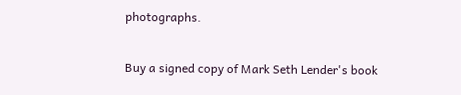photographs.

Buy a signed copy of Mark Seth Lender's book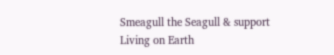Smeagull the Seagull & support Living on Earth